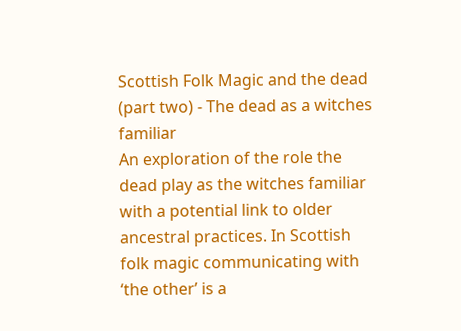Scottish Folk Magic and the dead (part two) - The dead as a witches familiar
An exploration of the role the dead play as the witches familiar with a potential link to older ancestral practices. In Scottish folk magic communicating with ‘the other’ is a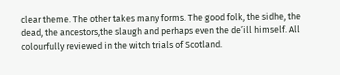clear theme. The other takes many forms. The good folk, the sidhe, the dead, the ancestors,the slaugh and perhaps even the de’ill himself. All colourfully reviewed in the witch trials of Scotland.